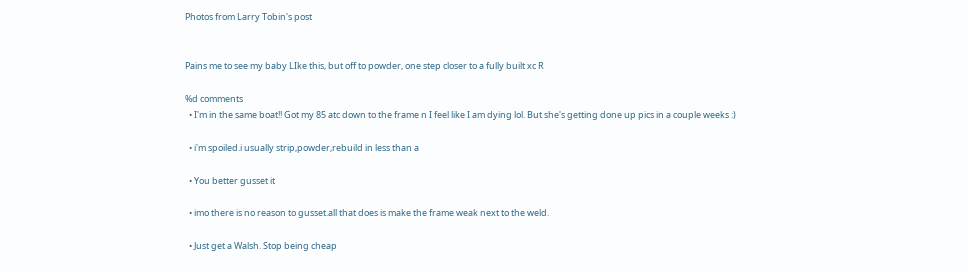Photos from Larry Tobin's post


Pains me to see my baby LIke this, but off to powder, one step closer to a fully built xc R

%d comments
  • I'm in the same boat!! Got my 85 atc down to the frame n I feel like I am dying lol. But she's getting done up pics in a couple weeks :)

  • i'm spoiled.i usually strip,powder,rebuild in less than a

  • You better gusset it

  • imo there is no reason to gusset.all that does is make the frame weak next to the weld.

  • Just get a Walsh. Stop being cheap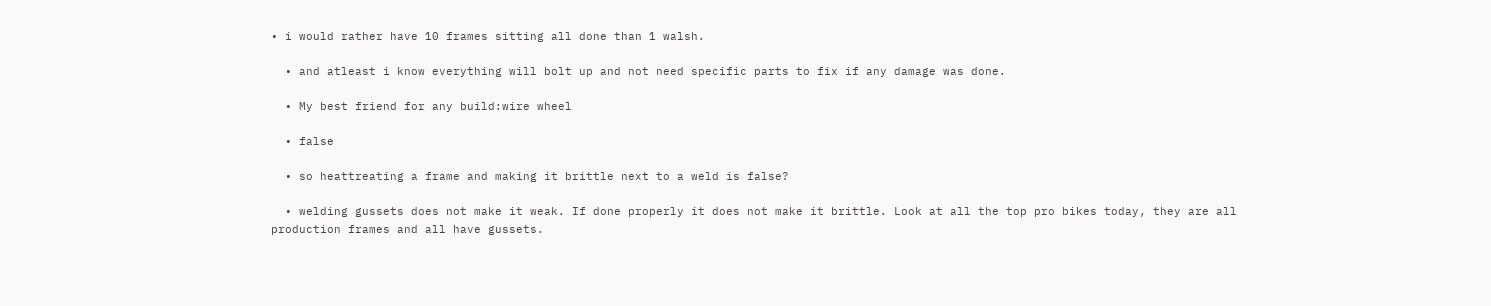• i would rather have 10 frames sitting all done than 1 walsh.

  • and atleast i know everything will bolt up and not need specific parts to fix if any damage was done.

  • My best friend for any build:wire wheel

  • false

  • so heattreating a frame and making it brittle next to a weld is false?

  • welding gussets does not make it weak. If done properly it does not make it brittle. Look at all the top pro bikes today, they are all production frames and all have gussets.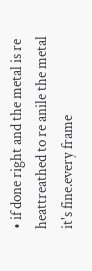• if done right and the metal is re heattreathed to re anile the metal it's fine.every frame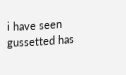i have seen gussetted has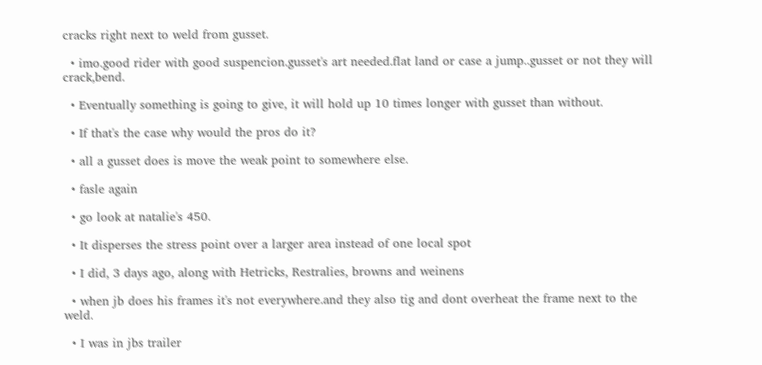cracks right next to weld from gusset.

  • imo.good rider with good suspencion.gusset's art needed.flat land or case a jump..gusset or not they will crack,bend.

  • Eventually something is going to give, it will hold up 10 times longer with gusset than without.

  • If that's the case why would the pros do it?

  • all a gusset does is move the weak point to somewhere else.

  • fasle again

  • go look at natalie's 450.

  • It disperses the stress point over a larger area instead of one local spot

  • I did, 3 days ago, along with Hetricks, Restralies, browns and weinens

  • when jb does his frames it's not everywhere.and they also tig and dont overheat the frame next to the weld.

  • I was in jbs trailer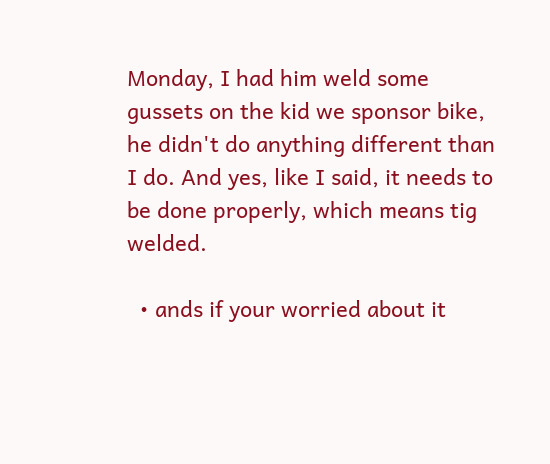Monday, I had him weld some gussets on the kid we sponsor bike, he didn't do anything different than I do. And yes, like I said, it needs to be done properly, which means tig welded.

  • ands if your worried about it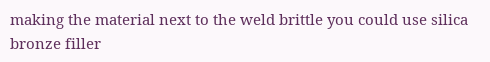making the material next to the weld brittle you could use silica bronze filler